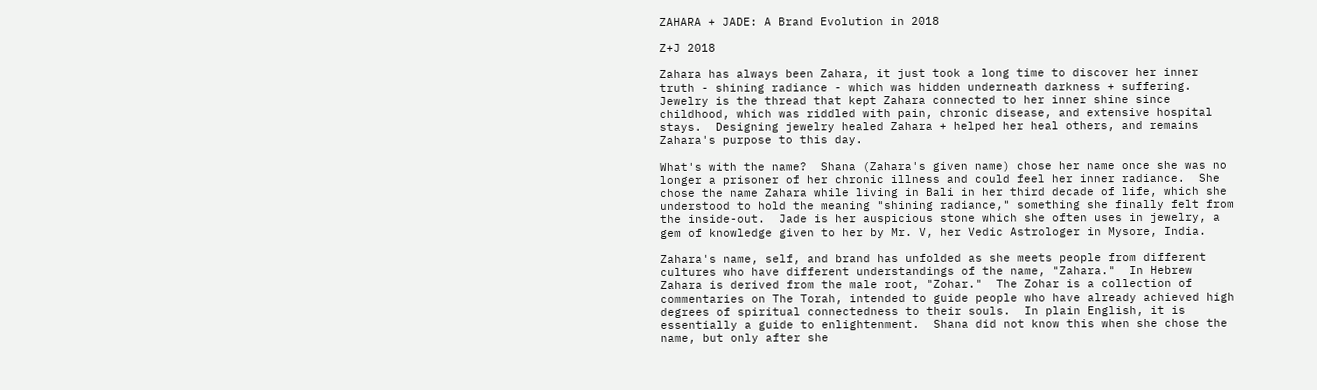ZAHARA + JADE: A Brand Evolution in 2018

Z+J 2018

Zahara has always been Zahara, it just took a long time to discover her inner truth - shining radiance - which was hidden underneath darkness + suffering.  Jewelry is the thread that kept Zahara connected to her inner shine since childhood, which was riddled with pain, chronic disease, and extensive hospital stays.  Designing jewelry healed Zahara + helped her heal others, and remains Zahara's purpose to this day.

What's with the name?  Shana (Zahara's given name) chose her name once she was no longer a prisoner of her chronic illness and could feel her inner radiance.  She chose the name Zahara while living in Bali in her third decade of life, which she understood to hold the meaning "shining radiance," something she finally felt from the inside-out.  Jade is her auspicious stone which she often uses in jewelry, a gem of knowledge given to her by Mr. V, her Vedic Astrologer in Mysore, India.

Zahara's name, self, and brand has unfolded as she meets people from different cultures who have different understandings of the name, "Zahara."  In Hebrew Zahara is derived from the male root, "Zohar."  The Zohar is a collection of commentaries on The Torah, intended to guide people who have already achieved high degrees of spiritual connectedness to their souls.  In plain English, it is essentially a guide to enlightenment.  Shana did not know this when she chose the name, but only after she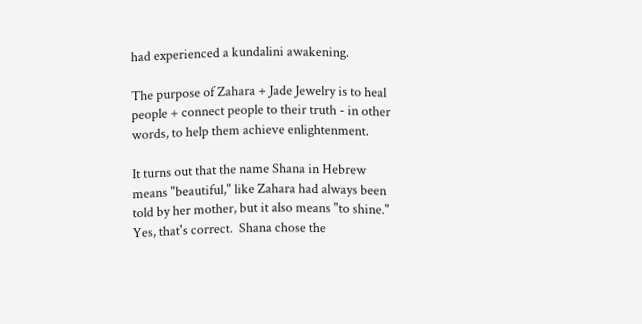had experienced a kundalini awakening.

The purpose of Zahara + Jade Jewelry is to heal people + connect people to their truth - in other words, to help them achieve enlightenment.

It turns out that the name Shana in Hebrew means "beautiful," like Zahara had always been told by her mother, but it also means "to shine."  Yes, that's correct.  Shana chose the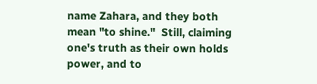name Zahara, and they both mean "to shine."  Still, claiming one's truth as their own holds power, and to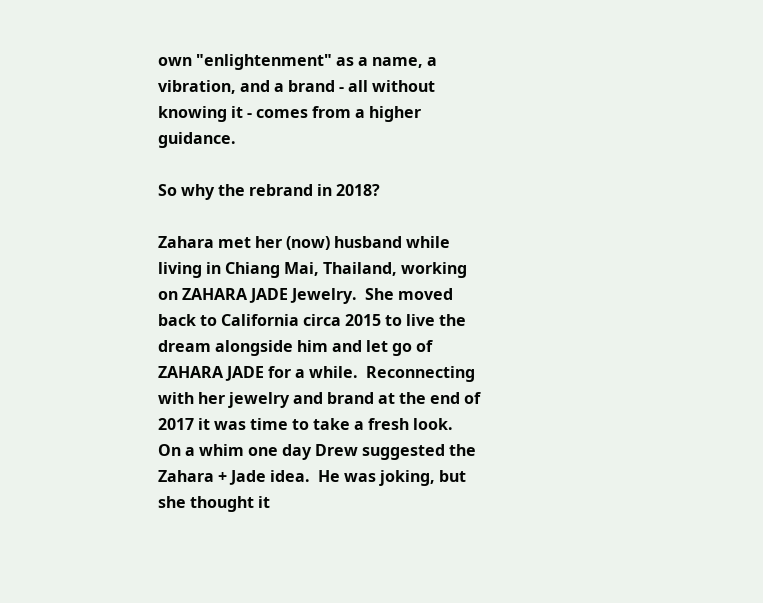own "enlightenment" as a name, a vibration, and a brand - all without knowing it - comes from a higher guidance.

So why the rebrand in 2018?

Zahara met her (now) husband while living in Chiang Mai, Thailand, working on ZAHARA JADE Jewelry.  She moved back to California circa 2015 to live the dream alongside him and let go of ZAHARA JADE for a while.  Reconnecting with her jewelry and brand at the end of 2017 it was time to take a fresh look.  On a whim one day Drew suggested the Zahara + Jade idea.  He was joking, but she thought it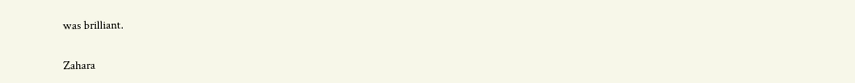was brilliant.

Zahara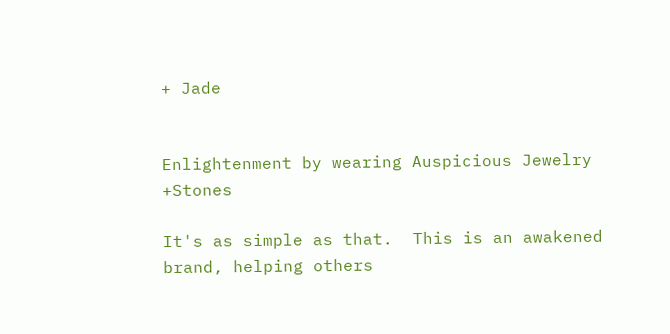+ Jade


Enlightenment by wearing Auspicious Jewelry +Stones

It's as simple as that.  This is an awakened brand, helping others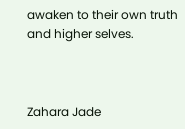awaken to their own truth and higher selves.



Zahara Jade